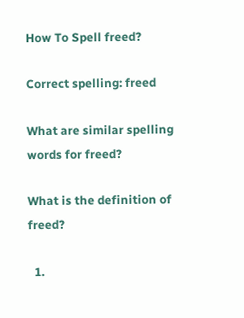How To Spell freed?

Correct spelling: freed

What are similar spelling words for freed?

What is the definition of freed?

  1.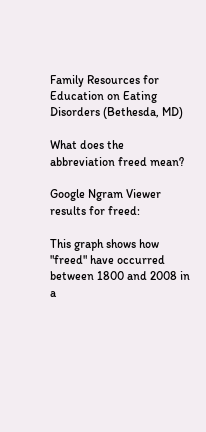Family Resources for Education on Eating Disorders (Bethesda, MD)

What does the abbreviation freed mean?

Google Ngram Viewer results for freed:

This graph shows how "freed" have occurred between 1800 and 2008 in a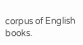corpus of English books.